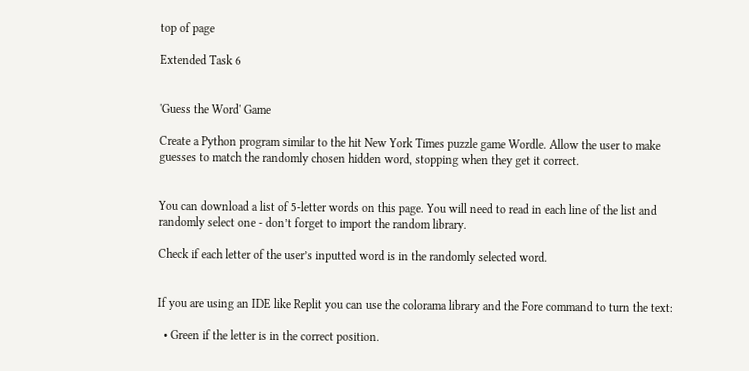top of page

Extended Task 6


'Guess the Word' Game

Create a Python program similar to the hit New York Times puzzle game Wordle. Allow the user to make guesses to match the randomly chosen hidden word, stopping when they get it correct.


You can download a list of 5-letter words on this page. You will need to read in each line of the list and randomly select one - don’t forget to import the random library.

Check if each letter of the user’s inputted word is in the randomly selected word.


If you are using an IDE like Replit you can use the colorama library and the Fore command to turn the text:

  • Green if the letter is in the correct position.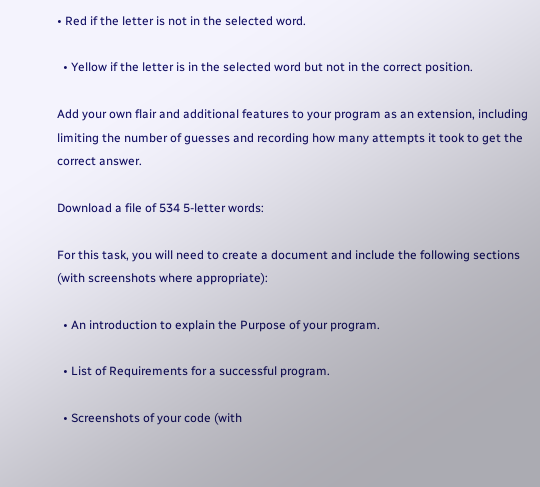• Red if the letter is not in the selected word.

  • Yellow if the letter is in the selected word but not in the correct position.

Add your own flair and additional features to your program as an extension, including limiting the number of guesses and recording how many attempts it took to get the correct answer.

Download a file of 534 5-letter words:

For this task, you will need to create a document and include the following sections (with screenshots where appropriate):

  • An introduction to explain the Purpose of your program.

  • List of Requirements for a successful program.

  • Screenshots of your code (with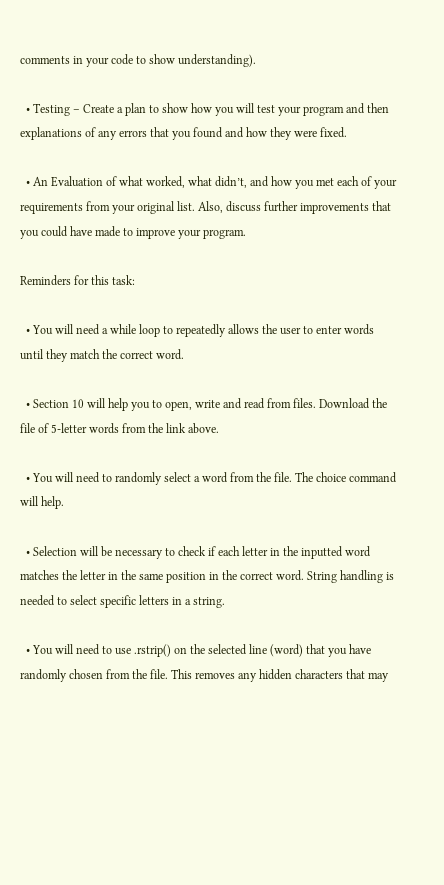comments in your code to show understanding).

  • Testing – Create a plan to show how you will test your program and then explanations of any errors that you found and how they were fixed.

  • An Evaluation of what worked, what didn’t, and how you met each of your requirements from your original list. Also, discuss further improvements that you could have made to improve your program.

Reminders for this task:

  • You will need a while loop to repeatedly allows the user to enter words until they match the correct word.

  • Section 10 will help you to open, write and read from files. Download the file of 5-letter words from the link above.

  • You will need to randomly select a word from the file. The choice command will help.

  • Selection will be necessary to check if each letter in the inputted word matches the letter in the same position in the correct word. String handling is needed to select specific letters in a string.

  • You will need to use .rstrip() on the selected line (word) that you have randomly chosen from the file. This removes any hidden characters that may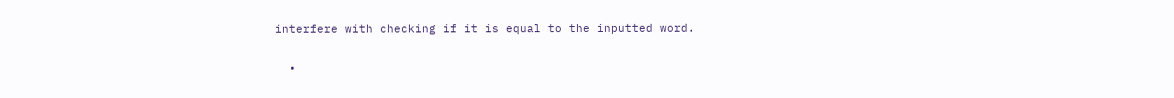interfere with checking if it is equal to the inputted word.

  •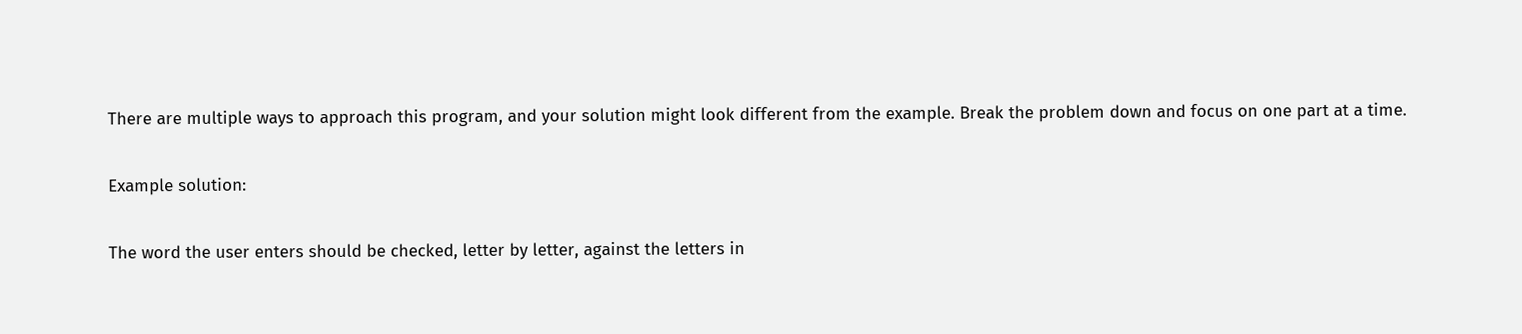There are multiple ways to approach this program, and your solution might look different from the example. Break the problem down and focus on one part at a time.

Example solution:

The word the user enters should be checked, letter by letter, against the letters in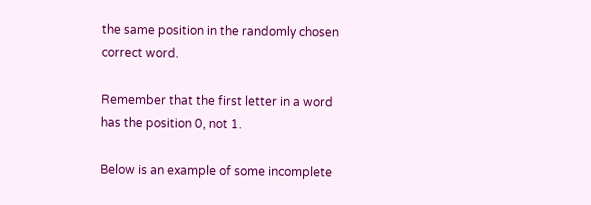the same position in the randomly chosen correct word.

Remember that the first letter in a word has the position 0, not 1.

Below is an example of some incomplete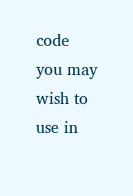code you may wish to use in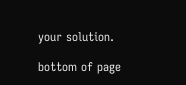your solution.

bottom of page